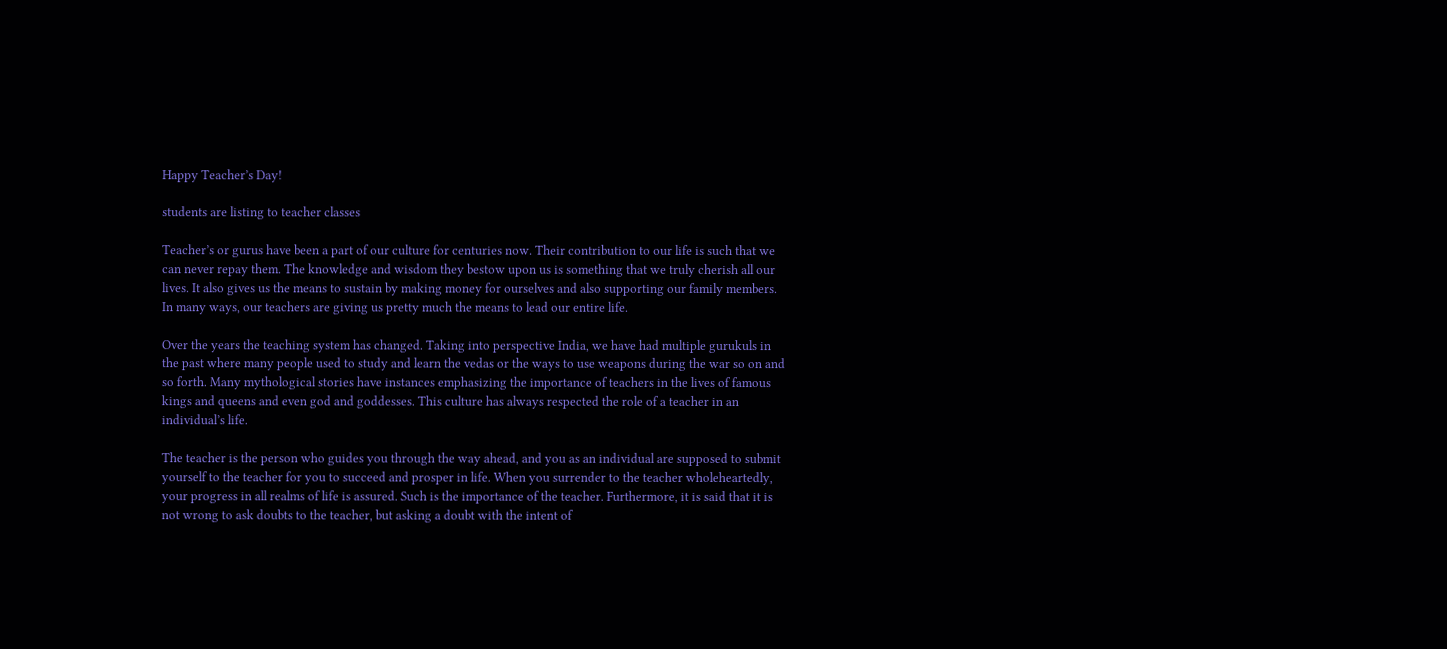Happy Teacher’s Day!

students are listing to teacher classes

Teacher’s or gurus have been a part of our culture for centuries now. Their contribution to our life is such that we can never repay them. The knowledge and wisdom they bestow upon us is something that we truly cherish all our lives. It also gives us the means to sustain by making money for ourselves and also supporting our family members. In many ways, our teachers are giving us pretty much the means to lead our entire life.

Over the years the teaching system has changed. Taking into perspective India, we have had multiple gurukuls in the past where many people used to study and learn the vedas or the ways to use weapons during the war so on and so forth. Many mythological stories have instances emphasizing the importance of teachers in the lives of famous kings and queens and even god and goddesses. This culture has always respected the role of a teacher in an individual’s life.

The teacher is the person who guides you through the way ahead, and you as an individual are supposed to submit yourself to the teacher for you to succeed and prosper in life. When you surrender to the teacher wholeheartedly, your progress in all realms of life is assured. Such is the importance of the teacher. Furthermore, it is said that it is not wrong to ask doubts to the teacher, but asking a doubt with the intent of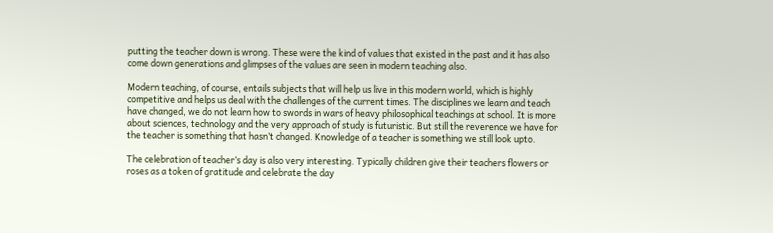putting the teacher down is wrong. These were the kind of values that existed in the past and it has also come down generations and glimpses of the values are seen in modern teaching also.

Modern teaching, of course, entails subjects that will help us live in this modern world, which is highly competitive and helps us deal with the challenges of the current times. The disciplines we learn and teach have changed, we do not learn how to swords in wars of heavy philosophical teachings at school. It is more about sciences, technology and the very approach of study is futuristic. But still the reverence we have for the teacher is something that hasn’t changed. Knowledge of a teacher is something we still look upto.

The celebration of teacher’s day is also very interesting. Typically children give their teachers flowers or roses as a token of gratitude and celebrate the day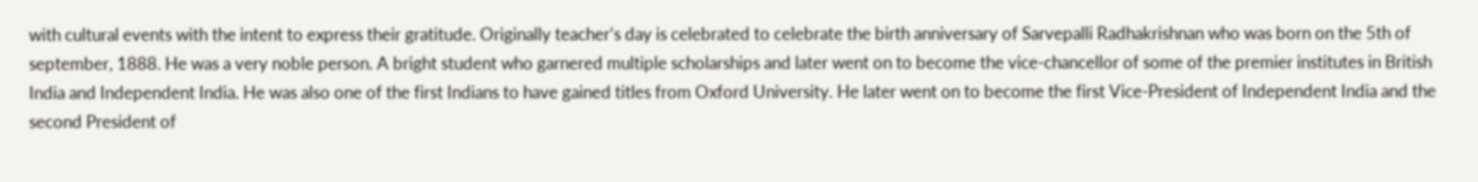with cultural events with the intent to express their gratitude. Originally teacher’s day is celebrated to celebrate the birth anniversary of Sarvepalli Radhakrishnan who was born on the 5th of september, 1888. He was a very noble person. A bright student who garnered multiple scholarships and later went on to become the vice-chancellor of some of the premier institutes in British India and Independent India. He was also one of the first Indians to have gained titles from Oxford University. He later went on to become the first Vice-President of Independent India and the second President of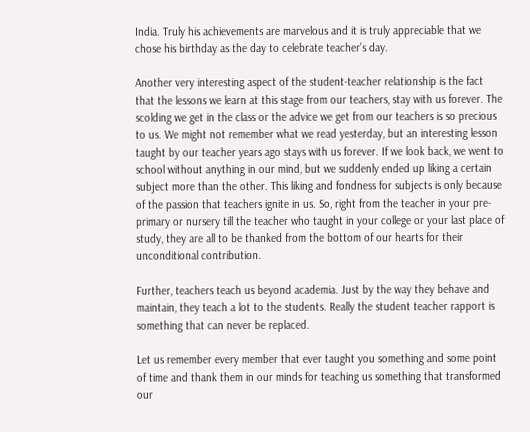India. Truly his achievements are marvelous and it is truly appreciable that we chose his birthday as the day to celebrate teacher’s day.

Another very interesting aspect of the student-teacher relationship is the fact that the lessons we learn at this stage from our teachers, stay with us forever. The scolding we get in the class or the advice we get from our teachers is so precious to us. We might not remember what we read yesterday, but an interesting lesson taught by our teacher years ago stays with us forever. If we look back, we went to school without anything in our mind, but we suddenly ended up liking a certain subject more than the other. This liking and fondness for subjects is only because of the passion that teachers ignite in us. So, right from the teacher in your pre-primary or nursery till the teacher who taught in your college or your last place of study, they are all to be thanked from the bottom of our hearts for their unconditional contribution.

Further, teachers teach us beyond academia. Just by the way they behave and maintain, they teach a lot to the students. Really the student teacher rapport is something that can never be replaced.

Let us remember every member that ever taught you something and some point of time and thank them in our minds for teaching us something that transformed our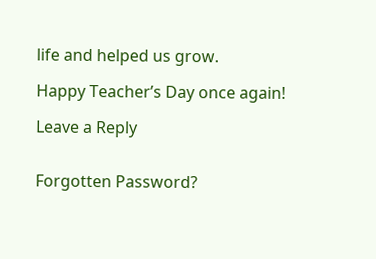life and helped us grow.

Happy Teacher’s Day once again!

Leave a Reply


Forgotten Password?